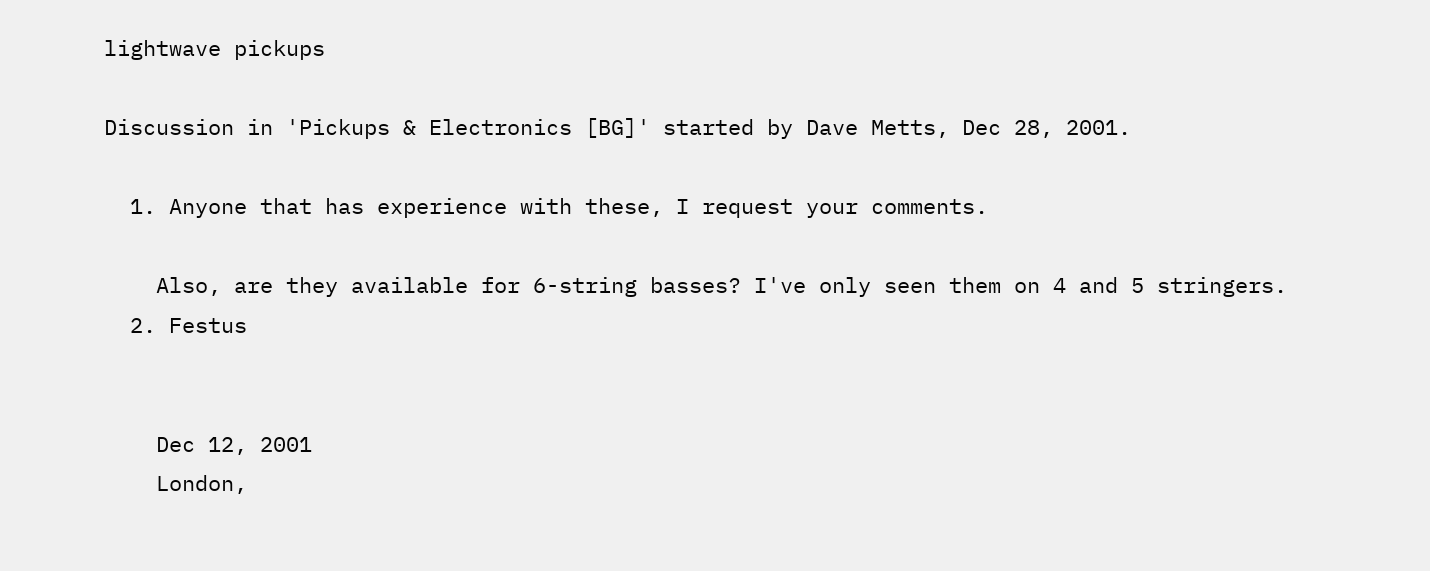lightwave pickups

Discussion in 'Pickups & Electronics [BG]' started by Dave Metts, Dec 28, 2001.

  1. Anyone that has experience with these, I request your comments.

    Also, are they available for 6-string basses? I've only seen them on 4 and 5 stringers.
  2. Festus


    Dec 12, 2001
    London,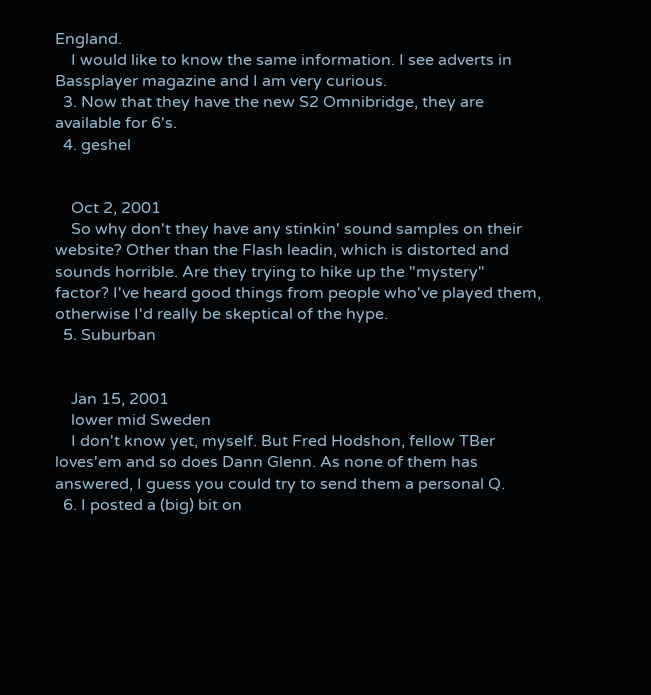England.
    I would like to know the same information. I see adverts in Bassplayer magazine and I am very curious.
  3. Now that they have the new S2 Omnibridge, they are available for 6's.
  4. geshel


    Oct 2, 2001
    So why don't they have any stinkin' sound samples on their website? Other than the Flash leadin, which is distorted and sounds horrible. Are they trying to hike up the "mystery" factor? I've heard good things from people who've played them, otherwise I'd really be skeptical of the hype.
  5. Suburban


    Jan 15, 2001
    lower mid Sweden
    I don't know yet, myself. But Fred Hodshon, fellow TBer loves'em and so does Dann Glenn. As none of them has answered, I guess you could try to send them a personal Q.
  6. I posted a (big) bit on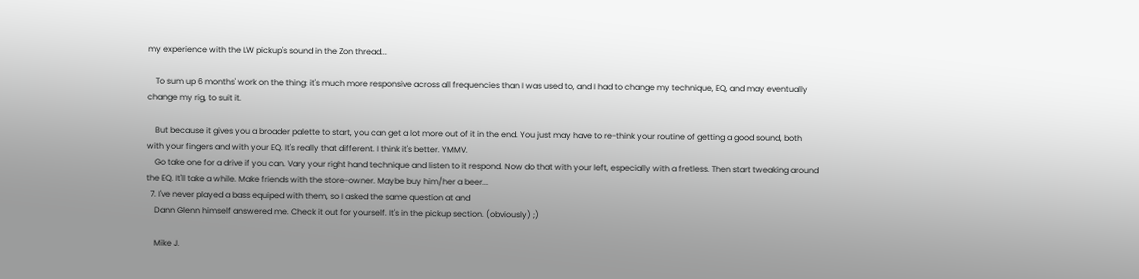my experience with the LW pickup's sound in the Zon thread...

    To sum up 6 months' work on the thing: it's much more responsive across all frequencies than I was used to, and I had to change my technique, EQ, and may eventually change my rig, to suit it.

    But because it gives you a broader palette to start, you can get a lot more out of it in the end. You just may have to re-think your routine of getting a good sound, both with your fingers and with your EQ. It's really that different. I think it's better. YMMV.
    Go take one for a drive if you can. Vary your right hand technique and listen to it respond. Now do that with your left, especially with a fretless. Then start tweaking around the EQ. It'll take a while. Make friends with the store-owner. Maybe buy him/her a beer...
  7. I've never played a bass equiped with them, so I asked the same question at and
    Dann Glenn himself answered me. Check it out for yourself. It's in the pickup section. (obviously) ;)

    Mike J.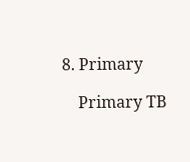8. Primary

    Primary TB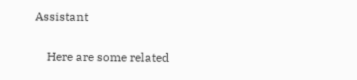Assistant

    Here are some related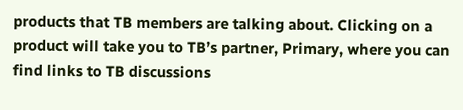products that TB members are talking about. Clicking on a product will take you to TB’s partner, Primary, where you can find links to TB discussions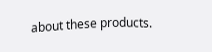about these products.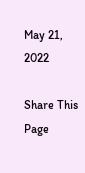May 21, 2022

Share This Page